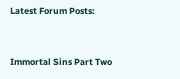Latest Forum Posts:


Immortal Sins Part Two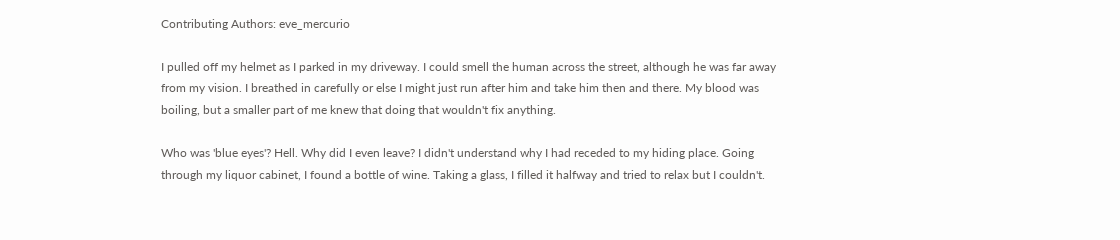Contributing Authors: eve_mercurio

I pulled off my helmet as I parked in my driveway. I could smell the human across the street, although he was far away from my vision. I breathed in carefully or else I might just run after him and take him then and there. My blood was boiling, but a smaller part of me knew that doing that wouldn't fix anything.

Who was 'blue eyes'? Hell. Why did I even leave? I didn't understand why I had receded to my hiding place. Going through my liquor cabinet, I found a bottle of wine. Taking a glass, I filled it halfway and tried to relax but I couldn't.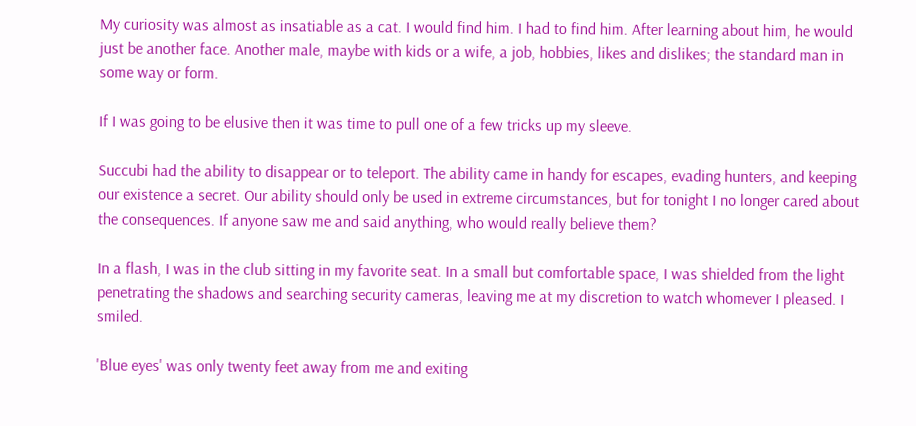My curiosity was almost as insatiable as a cat. I would find him. I had to find him. After learning about him, he would just be another face. Another male, maybe with kids or a wife, a job, hobbies, likes and dislikes; the standard man in some way or form.

If I was going to be elusive then it was time to pull one of a few tricks up my sleeve.

Succubi had the ability to disappear or to teleport. The ability came in handy for escapes, evading hunters, and keeping our existence a secret. Our ability should only be used in extreme circumstances, but for tonight I no longer cared about the consequences. If anyone saw me and said anything, who would really believe them?

In a flash, I was in the club sitting in my favorite seat. In a small but comfortable space, I was shielded from the light penetrating the shadows and searching security cameras, leaving me at my discretion to watch whomever I pleased. I smiled.

'Blue eyes' was only twenty feet away from me and exiting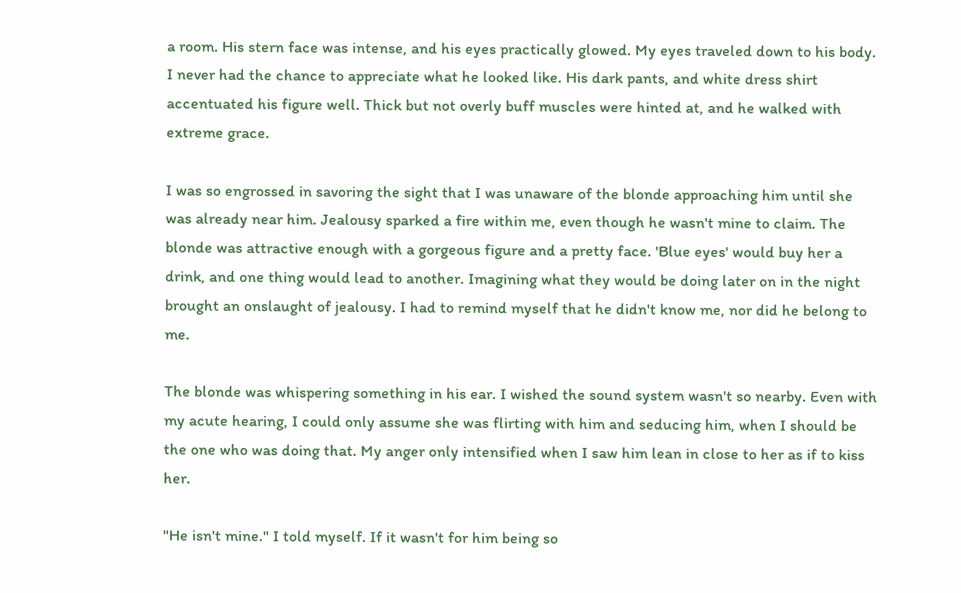a room. His stern face was intense, and his eyes practically glowed. My eyes traveled down to his body. I never had the chance to appreciate what he looked like. His dark pants, and white dress shirt accentuated his figure well. Thick but not overly buff muscles were hinted at, and he walked with extreme grace.

I was so engrossed in savoring the sight that I was unaware of the blonde approaching him until she was already near him. Jealousy sparked a fire within me, even though he wasn't mine to claim. The blonde was attractive enough with a gorgeous figure and a pretty face. 'Blue eyes' would buy her a drink, and one thing would lead to another. Imagining what they would be doing later on in the night brought an onslaught of jealousy. I had to remind myself that he didn't know me, nor did he belong to me.

The blonde was whispering something in his ear. I wished the sound system wasn't so nearby. Even with my acute hearing, I could only assume she was flirting with him and seducing him, when I should be the one who was doing that. My anger only intensified when I saw him lean in close to her as if to kiss her.

"He isn't mine." I told myself. If it wasn't for him being so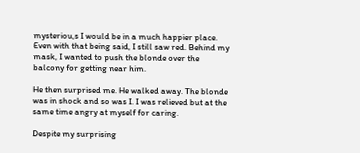mysteriou,s I would be in a much happier place. Even with that being said, I still saw red. Behind my mask, I wanted to push the blonde over the balcony for getting near him.

He then surprised me. He walked away. The blonde was in shock and so was I. I was relieved but at the same time angry at myself for caring.

Despite my surprising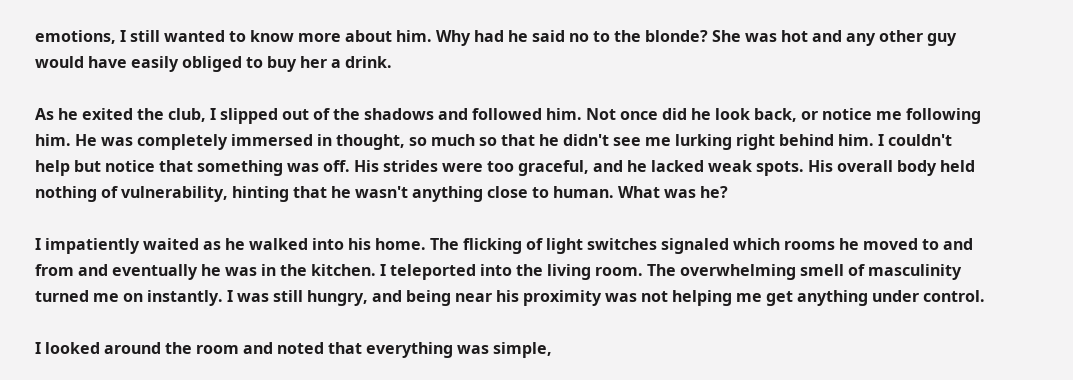emotions, I still wanted to know more about him. Why had he said no to the blonde? She was hot and any other guy would have easily obliged to buy her a drink.

As he exited the club, I slipped out of the shadows and followed him. Not once did he look back, or notice me following him. He was completely immersed in thought, so much so that he didn't see me lurking right behind him. I couldn't help but notice that something was off. His strides were too graceful, and he lacked weak spots. His overall body held nothing of vulnerability, hinting that he wasn't anything close to human. What was he?

I impatiently waited as he walked into his home. The flicking of light switches signaled which rooms he moved to and from and eventually he was in the kitchen. I teleported into the living room. The overwhelming smell of masculinity turned me on instantly. I was still hungry, and being near his proximity was not helping me get anything under control.

I looked around the room and noted that everything was simple,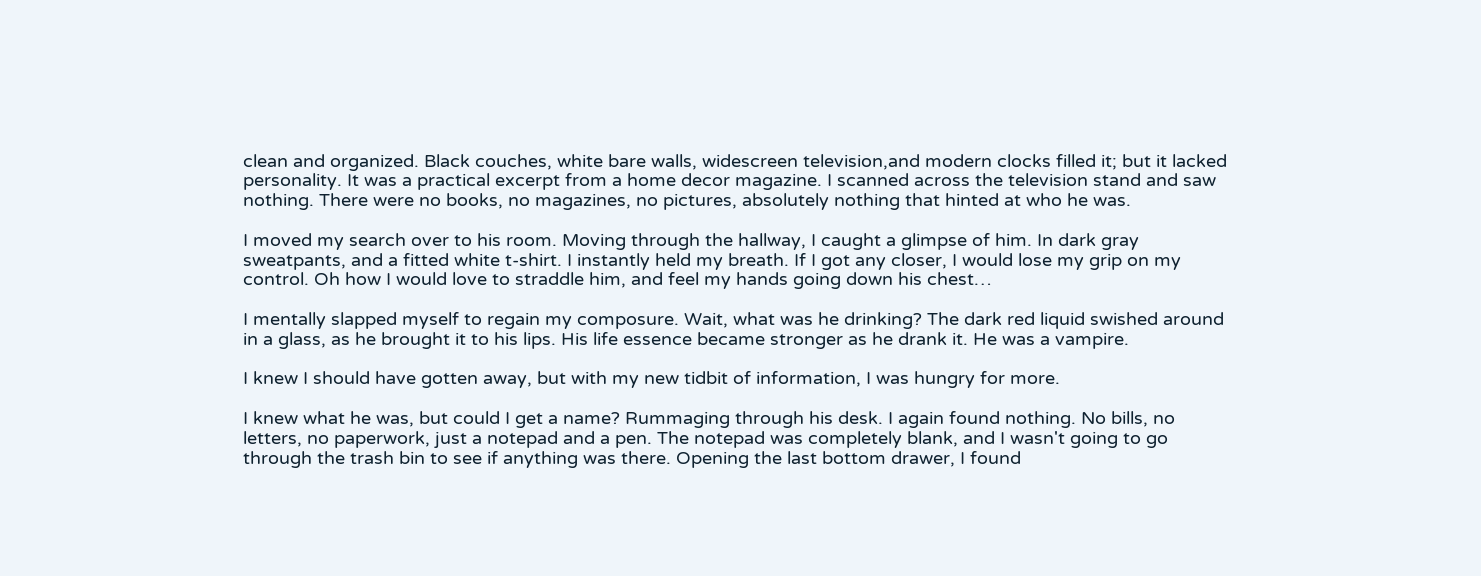clean and organized. Black couches, white bare walls, widescreen television,and modern clocks filled it; but it lacked personality. It was a practical excerpt from a home decor magazine. I scanned across the television stand and saw nothing. There were no books, no magazines, no pictures, absolutely nothing that hinted at who he was.

I moved my search over to his room. Moving through the hallway, I caught a glimpse of him. In dark gray sweatpants, and a fitted white t-shirt. I instantly held my breath. If I got any closer, I would lose my grip on my control. Oh how I would love to straddle him, and feel my hands going down his chest…

I mentally slapped myself to regain my composure. Wait, what was he drinking? The dark red liquid swished around in a glass, as he brought it to his lips. His life essence became stronger as he drank it. He was a vampire.

I knew I should have gotten away, but with my new tidbit of information, I was hungry for more.

I knew what he was, but could I get a name? Rummaging through his desk. I again found nothing. No bills, no letters, no paperwork, just a notepad and a pen. The notepad was completely blank, and I wasn't going to go through the trash bin to see if anything was there. Opening the last bottom drawer, I found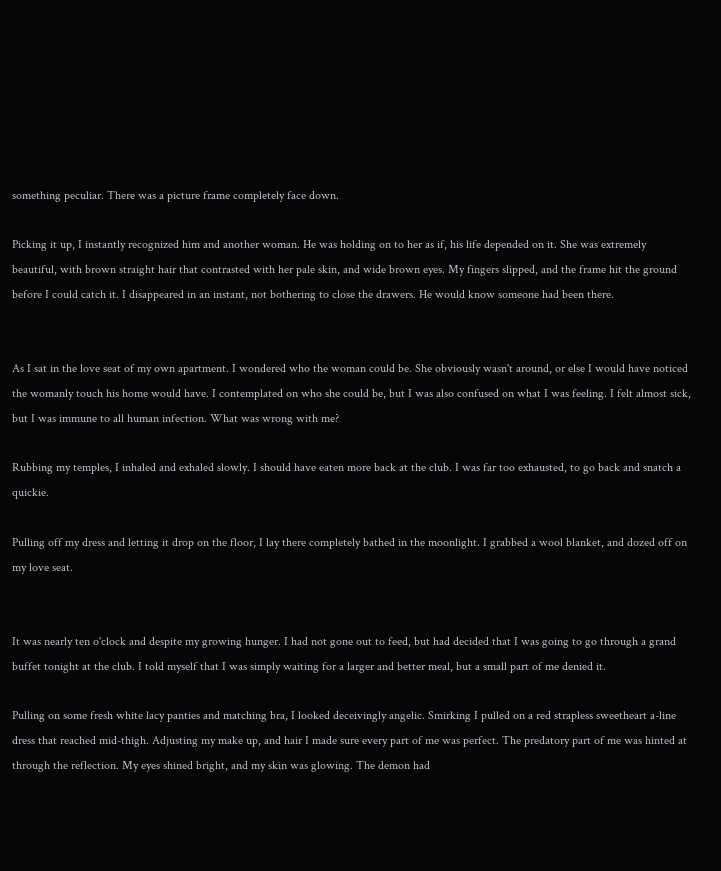something peculiar. There was a picture frame completely face down.

Picking it up, I instantly recognized him and another woman. He was holding on to her as if, his life depended on it. She was extremely beautiful, with brown straight hair that contrasted with her pale skin, and wide brown eyes. My fingers slipped, and the frame hit the ground before I could catch it. I disappeared in an instant, not bothering to close the drawers. He would know someone had been there.


As I sat in the love seat of my own apartment. I wondered who the woman could be. She obviously wasn't around, or else I would have noticed the womanly touch his home would have. I contemplated on who she could be, but I was also confused on what I was feeling. I felt almost sick, but I was immune to all human infection. What was wrong with me?

Rubbing my temples, I inhaled and exhaled slowly. I should have eaten more back at the club. I was far too exhausted, to go back and snatch a quickie.

Pulling off my dress and letting it drop on the floor, I lay there completely bathed in the moonlight. I grabbed a wool blanket, and dozed off on my love seat.


It was nearly ten o'clock and despite my growing hunger. I had not gone out to feed, but had decided that I was going to go through a grand buffet tonight at the club. I told myself that I was simply waiting for a larger and better meal, but a small part of me denied it.

Pulling on some fresh white lacy panties and matching bra, I looked deceivingly angelic. Smirking I pulled on a red strapless sweetheart a-line dress that reached mid-thigh. Adjusting my make up, and hair I made sure every part of me was perfect. The predatory part of me was hinted at through the reflection. My eyes shined bright, and my skin was glowing. The demon had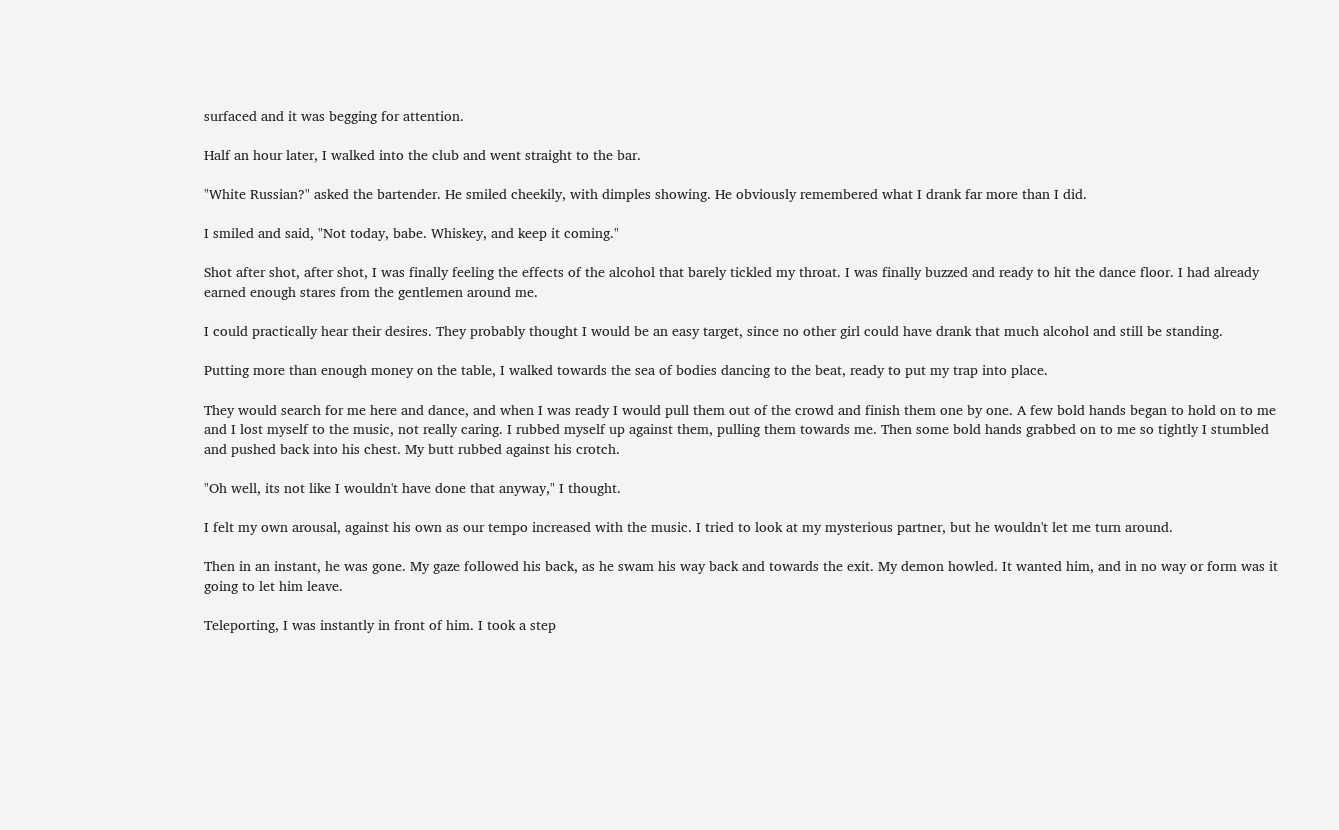surfaced and it was begging for attention.

Half an hour later, I walked into the club and went straight to the bar.

"White Russian?" asked the bartender. He smiled cheekily, with dimples showing. He obviously remembered what I drank far more than I did.

I smiled and said, "Not today, babe. Whiskey, and keep it coming."

Shot after shot, after shot, I was finally feeling the effects of the alcohol that barely tickled my throat. I was finally buzzed and ready to hit the dance floor. I had already earned enough stares from the gentlemen around me.

I could practically hear their desires. They probably thought I would be an easy target, since no other girl could have drank that much alcohol and still be standing.

Putting more than enough money on the table, I walked towards the sea of bodies dancing to the beat, ready to put my trap into place.

They would search for me here and dance, and when I was ready I would pull them out of the crowd and finish them one by one. A few bold hands began to hold on to me and I lost myself to the music, not really caring. I rubbed myself up against them, pulling them towards me. Then some bold hands grabbed on to me so tightly I stumbled and pushed back into his chest. My butt rubbed against his crotch.

"Oh well, its not like I wouldn't have done that anyway," I thought.

I felt my own arousal, against his own as our tempo increased with the music. I tried to look at my mysterious partner, but he wouldn't let me turn around.

Then in an instant, he was gone. My gaze followed his back, as he swam his way back and towards the exit. My demon howled. It wanted him, and in no way or form was it going to let him leave.

Teleporting, I was instantly in front of him. I took a step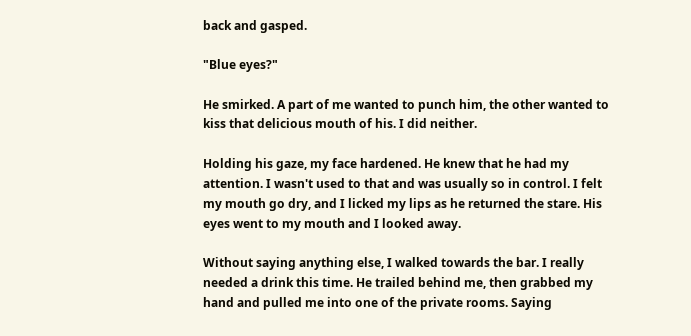back and gasped.

"Blue eyes?"

He smirked. A part of me wanted to punch him, the other wanted to kiss that delicious mouth of his. I did neither.

Holding his gaze, my face hardened. He knew that he had my attention. I wasn't used to that and was usually so in control. I felt my mouth go dry, and I licked my lips as he returned the stare. His eyes went to my mouth and I looked away.

Without saying anything else, I walked towards the bar. I really needed a drink this time. He trailed behind me, then grabbed my hand and pulled me into one of the private rooms. Saying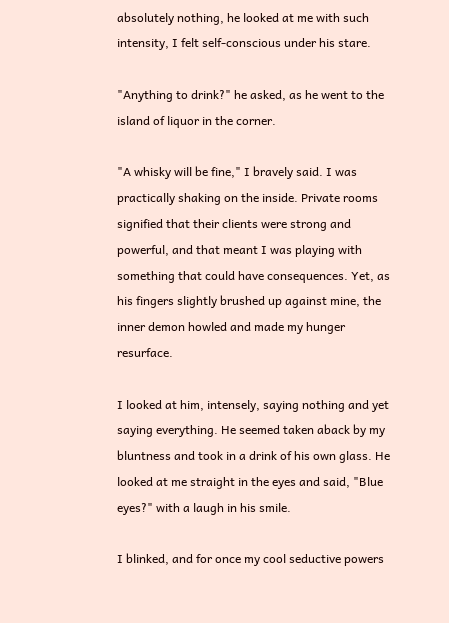absolutely nothing, he looked at me with such intensity, I felt self-conscious under his stare.

"Anything to drink?" he asked, as he went to the island of liquor in the corner.

"A whisky will be fine," I bravely said. I was practically shaking on the inside. Private rooms signified that their clients were strong and powerful, and that meant I was playing with something that could have consequences. Yet, as his fingers slightly brushed up against mine, the inner demon howled and made my hunger resurface.

I looked at him, intensely, saying nothing and yet saying everything. He seemed taken aback by my bluntness and took in a drink of his own glass. He looked at me straight in the eyes and said, "Blue eyes?" with a laugh in his smile.

I blinked, and for once my cool seductive powers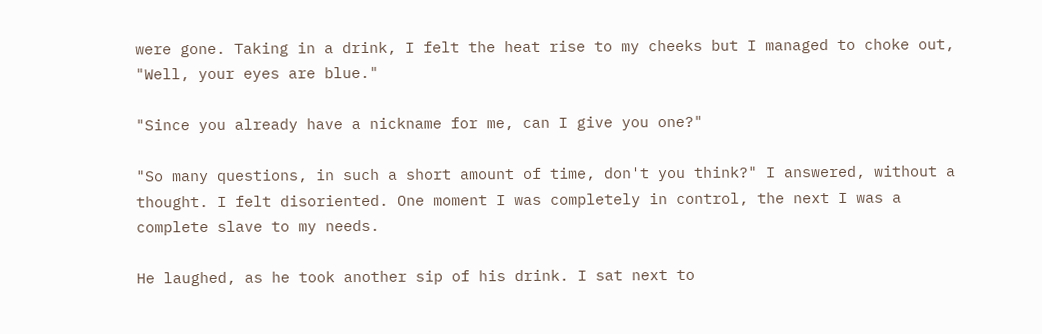were gone. Taking in a drink, I felt the heat rise to my cheeks but I managed to choke out, "Well, your eyes are blue."

"Since you already have a nickname for me, can I give you one?"

"So many questions, in such a short amount of time, don't you think?" I answered, without a thought. I felt disoriented. One moment I was completely in control, the next I was a complete slave to my needs.

He laughed, as he took another sip of his drink. I sat next to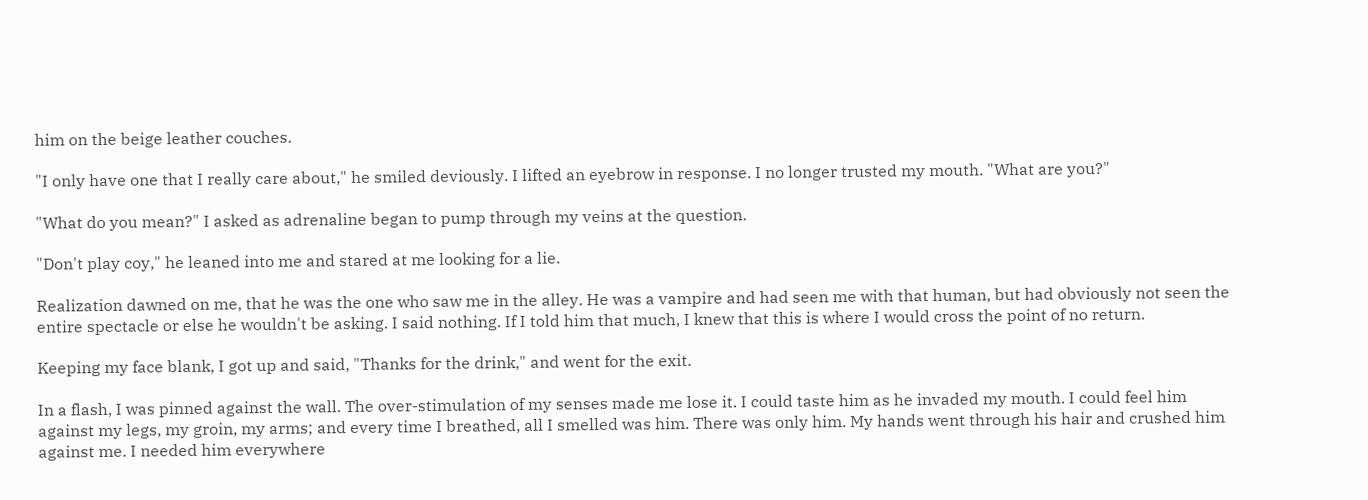him on the beige leather couches.

"I only have one that I really care about," he smiled deviously. I lifted an eyebrow in response. I no longer trusted my mouth. "What are you?"

"What do you mean?" I asked as adrenaline began to pump through my veins at the question.

"Don't play coy," he leaned into me and stared at me looking for a lie.

Realization dawned on me, that he was the one who saw me in the alley. He was a vampire and had seen me with that human, but had obviously not seen the entire spectacle or else he wouldn't be asking. I said nothing. If I told him that much, I knew that this is where I would cross the point of no return.

Keeping my face blank, I got up and said, "Thanks for the drink," and went for the exit.

In a flash, I was pinned against the wall. The over-stimulation of my senses made me lose it. I could taste him as he invaded my mouth. I could feel him against my legs, my groin, my arms; and every time I breathed, all I smelled was him. There was only him. My hands went through his hair and crushed him against me. I needed him everywhere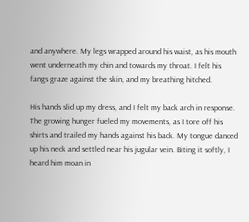and anywhere. My legs wrapped around his waist, as his mouth went underneath my chin and towards my throat. I felt his fangs graze against the skin, and my breathing hitched.

His hands slid up my dress, and I felt my back arch in response. The growing hunger fueled my movements, as I tore off his shirts and trailed my hands against his back. My tongue danced up his neck and settled near his jugular vein. Biting it softly, I heard him moan in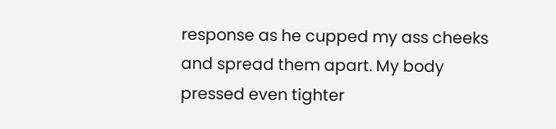response as he cupped my ass cheeks and spread them apart. My body pressed even tighter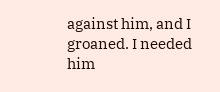against him, and I groaned. I needed him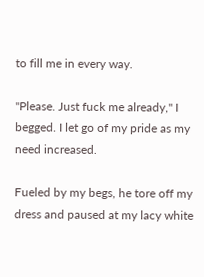to fill me in every way.

"Please. Just fuck me already," I begged. I let go of my pride as my need increased.

Fueled by my begs, he tore off my dress and paused at my lacy white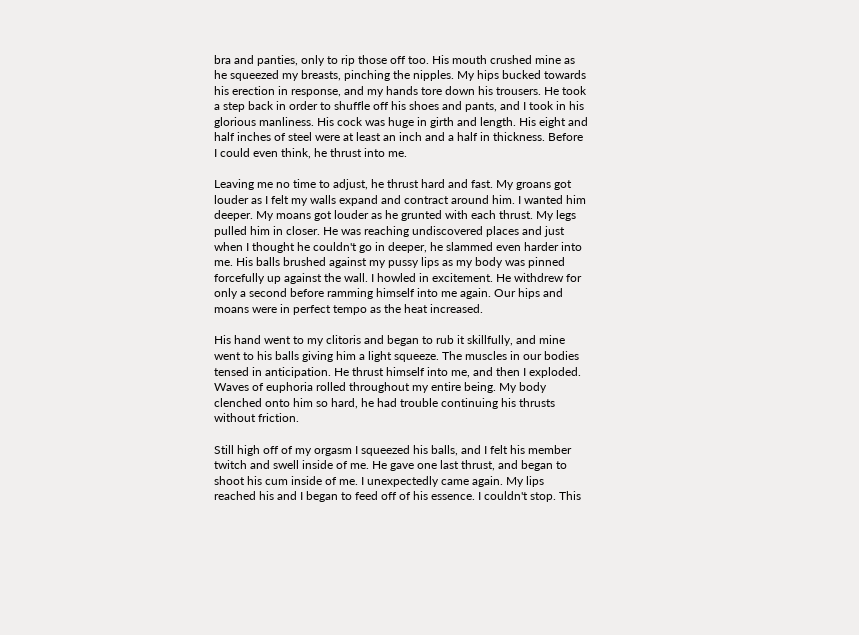bra and panties, only to rip those off too. His mouth crushed mine as he squeezed my breasts, pinching the nipples. My hips bucked towards his erection in response, and my hands tore down his trousers. He took a step back in order to shuffle off his shoes and pants, and I took in his glorious manliness. His cock was huge in girth and length. His eight and half inches of steel were at least an inch and a half in thickness. Before I could even think, he thrust into me.

Leaving me no time to adjust, he thrust hard and fast. My groans got louder as I felt my walls expand and contract around him. I wanted him deeper. My moans got louder as he grunted with each thrust. My legs pulled him in closer. He was reaching undiscovered places and just when I thought he couldn't go in deeper, he slammed even harder into me. His balls brushed against my pussy lips as my body was pinned forcefully up against the wall. I howled in excitement. He withdrew for only a second before ramming himself into me again. Our hips and moans were in perfect tempo as the heat increased.

His hand went to my clitoris and began to rub it skillfully, and mine went to his balls giving him a light squeeze. The muscles in our bodies tensed in anticipation. He thrust himself into me, and then I exploded. Waves of euphoria rolled throughout my entire being. My body clenched onto him so hard, he had trouble continuing his thrusts without friction.

Still high off of my orgasm I squeezed his balls, and I felt his member twitch and swell inside of me. He gave one last thrust, and began to shoot his cum inside of me. I unexpectedly came again. My lips reached his and I began to feed off of his essence. I couldn't stop. This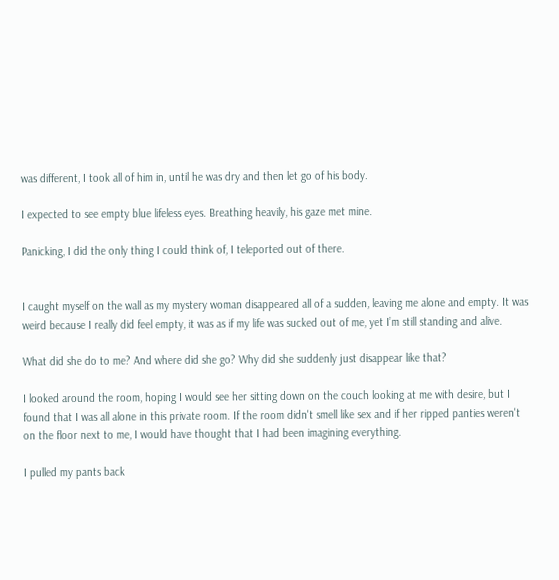was different, I took all of him in, until he was dry and then let go of his body.

I expected to see empty blue lifeless eyes. Breathing heavily, his gaze met mine.

Panicking, I did the only thing I could think of, I teleported out of there.


I caught myself on the wall as my mystery woman disappeared all of a sudden, leaving me alone and empty. It was weird because I really did feel empty, it was as if my life was sucked out of me, yet I’m still standing and alive.

What did she do to me? And where did she go? Why did she suddenly just disappear like that?

I looked around the room, hoping I would see her sitting down on the couch looking at me with desire, but I found that I was all alone in this private room. If the room didn't smell like sex and if her ripped panties weren't on the floor next to me, I would have thought that I had been imagining everything.

I pulled my pants back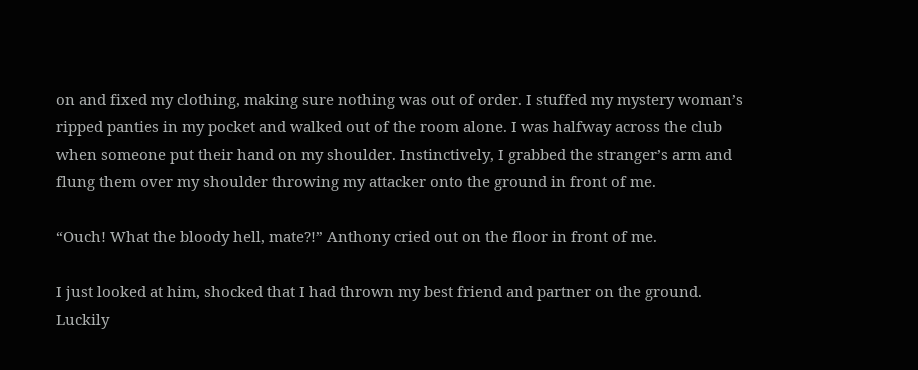on and fixed my clothing, making sure nothing was out of order. I stuffed my mystery woman’s ripped panties in my pocket and walked out of the room alone. I was halfway across the club when someone put their hand on my shoulder. Instinctively, I grabbed the stranger’s arm and flung them over my shoulder throwing my attacker onto the ground in front of me.

“Ouch! What the bloody hell, mate?!” Anthony cried out on the floor in front of me.

I just looked at him, shocked that I had thrown my best friend and partner on the ground. Luckily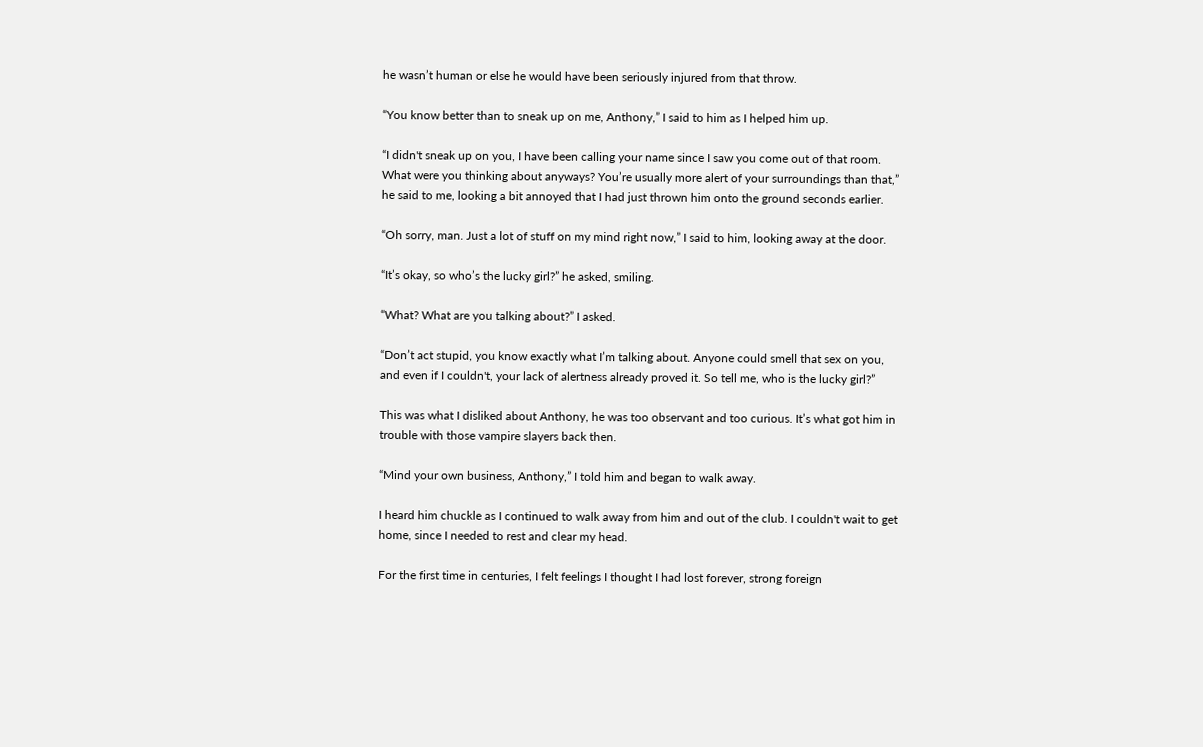he wasn’t human or else he would have been seriously injured from that throw.

“You know better than to sneak up on me, Anthony,” I said to him as I helped him up.

“I didn't sneak up on you, I have been calling your name since I saw you come out of that room. What were you thinking about anyways? You’re usually more alert of your surroundings than that,” he said to me, looking a bit annoyed that I had just thrown him onto the ground seconds earlier.

“Oh sorry, man. Just a lot of stuff on my mind right now,” I said to him, looking away at the door.

“It’s okay, so who’s the lucky girl?” he asked, smiling.

“What? What are you talking about?” I asked.

“Don’t act stupid, you know exactly what I’m talking about. Anyone could smell that sex on you, and even if I couldn't, your lack of alertness already proved it. So tell me, who is the lucky girl?”

This was what I disliked about Anthony, he was too observant and too curious. It’s what got him in trouble with those vampire slayers back then.

“Mind your own business, Anthony,” I told him and began to walk away.

I heard him chuckle as I continued to walk away from him and out of the club. I couldn't wait to get home, since I needed to rest and clear my head.

For the first time in centuries, I felt feelings I thought I had lost forever, strong foreign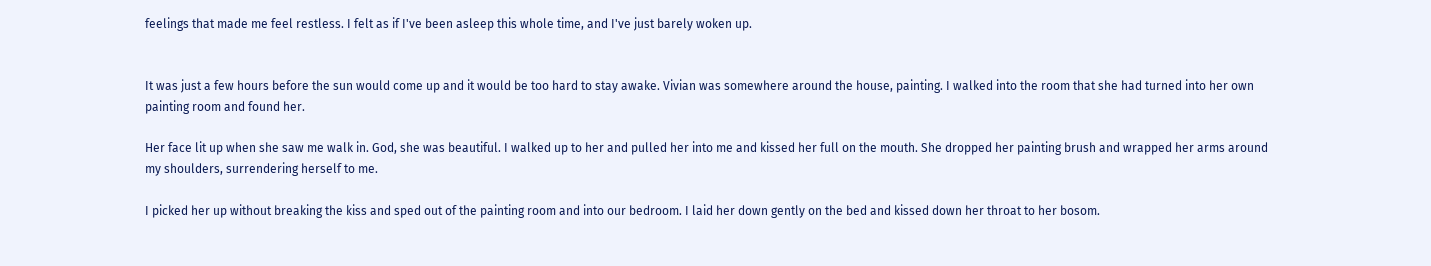feelings that made me feel restless. I felt as if I've been asleep this whole time, and I've just barely woken up.


It was just a few hours before the sun would come up and it would be too hard to stay awake. Vivian was somewhere around the house, painting. I walked into the room that she had turned into her own painting room and found her.

Her face lit up when she saw me walk in. God, she was beautiful. I walked up to her and pulled her into me and kissed her full on the mouth. She dropped her painting brush and wrapped her arms around my shoulders, surrendering herself to me.

I picked her up without breaking the kiss and sped out of the painting room and into our bedroom. I laid her down gently on the bed and kissed down her throat to her bosom.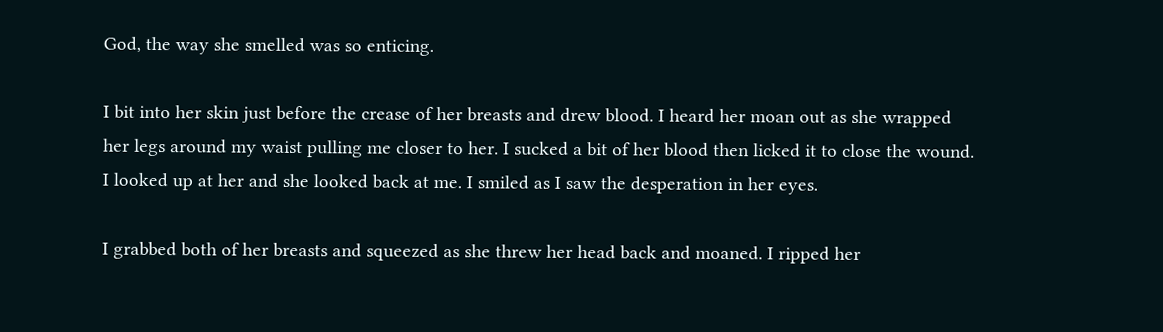God, the way she smelled was so enticing.

I bit into her skin just before the crease of her breasts and drew blood. I heard her moan out as she wrapped her legs around my waist pulling me closer to her. I sucked a bit of her blood then licked it to close the wound. I looked up at her and she looked back at me. I smiled as I saw the desperation in her eyes.

I grabbed both of her breasts and squeezed as she threw her head back and moaned. I ripped her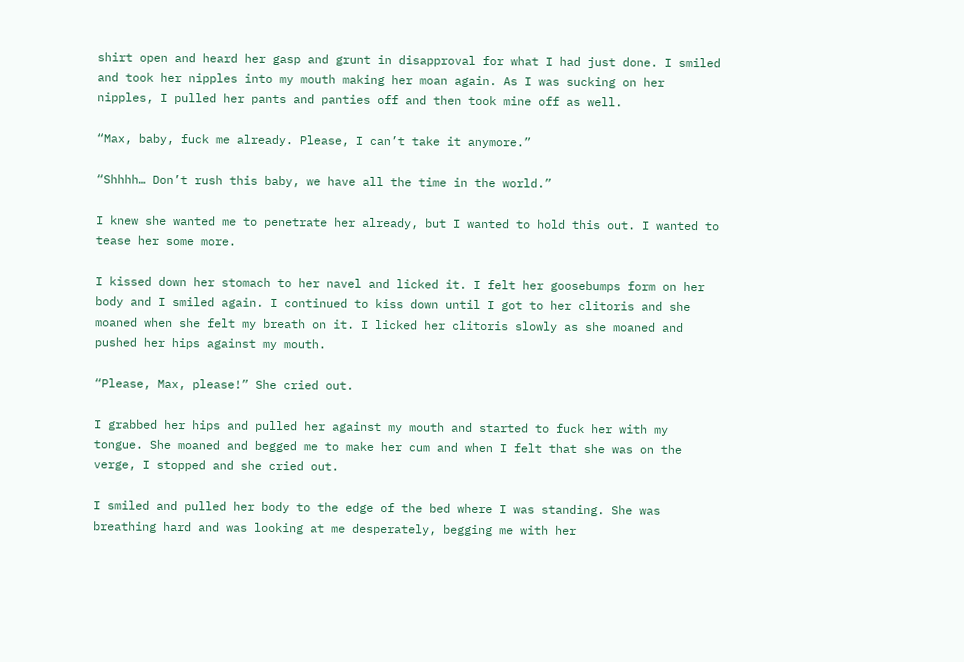shirt open and heard her gasp and grunt in disapproval for what I had just done. I smiled and took her nipples into my mouth making her moan again. As I was sucking on her nipples, I pulled her pants and panties off and then took mine off as well.

“Max, baby, fuck me already. Please, I can’t take it anymore.”

“Shhhh… Don’t rush this baby, we have all the time in the world.”

I knew she wanted me to penetrate her already, but I wanted to hold this out. I wanted to tease her some more.

I kissed down her stomach to her navel and licked it. I felt her goosebumps form on her body and I smiled again. I continued to kiss down until I got to her clitoris and she moaned when she felt my breath on it. I licked her clitoris slowly as she moaned and pushed her hips against my mouth.

“Please, Max, please!” She cried out.

I grabbed her hips and pulled her against my mouth and started to fuck her with my tongue. She moaned and begged me to make her cum and when I felt that she was on the verge, I stopped and she cried out.

I smiled and pulled her body to the edge of the bed where I was standing. She was breathing hard and was looking at me desperately, begging me with her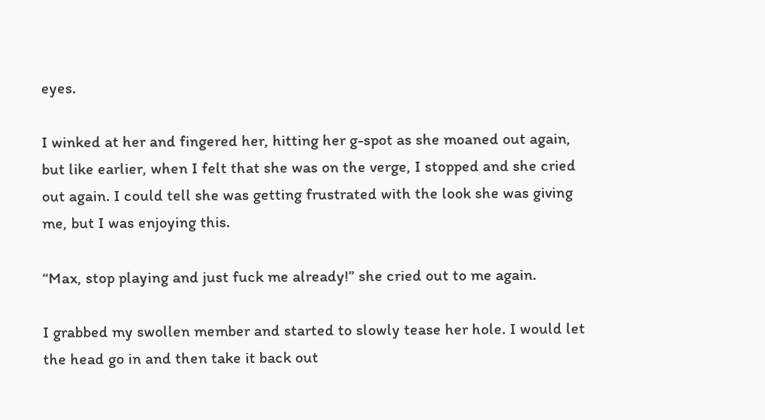eyes.

I winked at her and fingered her, hitting her g-spot as she moaned out again, but like earlier, when I felt that she was on the verge, I stopped and she cried out again. I could tell she was getting frustrated with the look she was giving me, but I was enjoying this.

“Max, stop playing and just fuck me already!” she cried out to me again.

I grabbed my swollen member and started to slowly tease her hole. I would let the head go in and then take it back out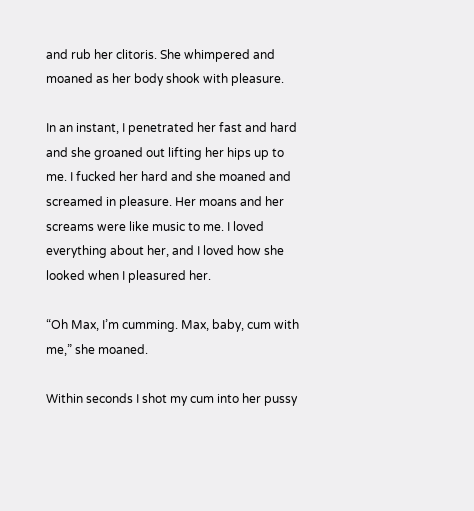and rub her clitoris. She whimpered and moaned as her body shook with pleasure.

In an instant, I penetrated her fast and hard and she groaned out lifting her hips up to me. I fucked her hard and she moaned and screamed in pleasure. Her moans and her screams were like music to me. I loved everything about her, and I loved how she looked when I pleasured her.

“Oh Max, I’m cumming. Max, baby, cum with me,” she moaned.

Within seconds I shot my cum into her pussy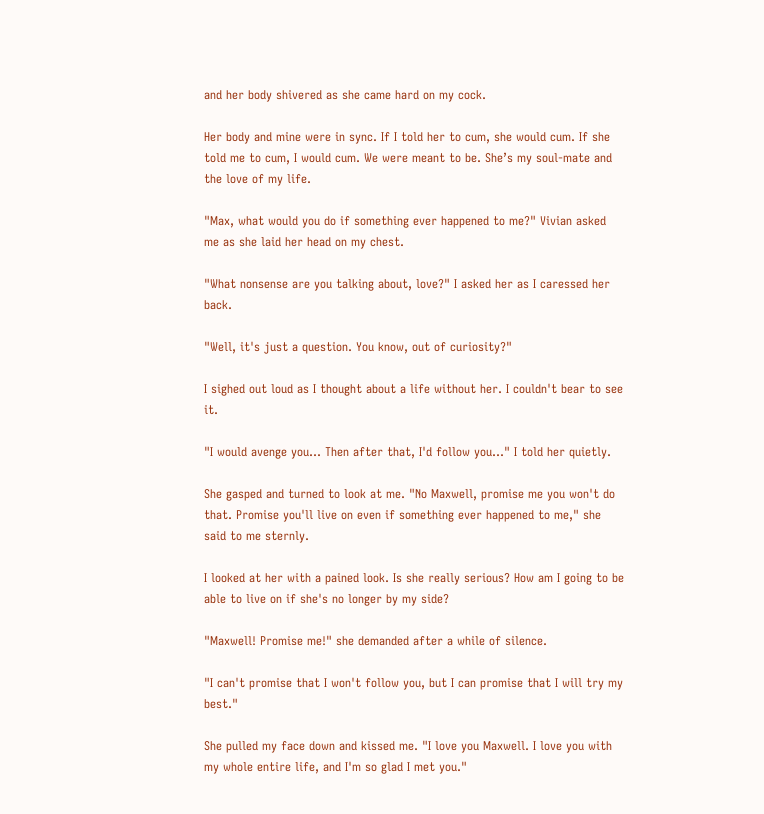and her body shivered as she came hard on my cock.

Her body and mine were in sync. If I told her to cum, she would cum. If she told me to cum, I would cum. We were meant to be. She’s my soul-mate and the love of my life.

"Max, what would you do if something ever happened to me?" Vivian asked me as she laid her head on my chest.

"What nonsense are you talking about, love?" I asked her as I caressed her back.

"Well, it's just a question. You know, out of curiosity?"

I sighed out loud as I thought about a life without her. I couldn't bear to see it.

"I would avenge you... Then after that, I'd follow you..." I told her quietly.

She gasped and turned to look at me. "No Maxwell, promise me you won't do that. Promise you'll live on even if something ever happened to me," she said to me sternly.

I looked at her with a pained look. Is she really serious? How am I going to be able to live on if she's no longer by my side?

"Maxwell! Promise me!" she demanded after a while of silence.

"I can't promise that I won't follow you, but I can promise that I will try my best."

She pulled my face down and kissed me. "I love you Maxwell. I love you with my whole entire life, and I'm so glad I met you."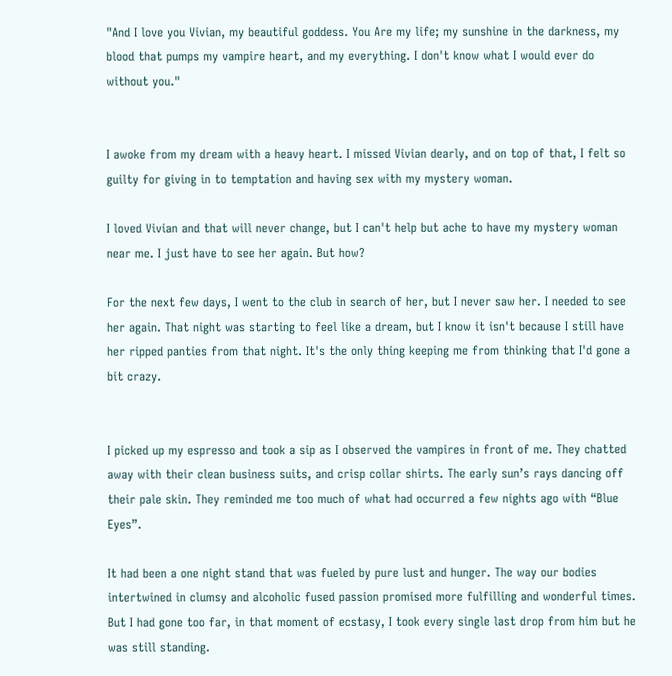"And I love you Vivian, my beautiful goddess. You Are my life; my sunshine in the darkness, my blood that pumps my vampire heart, and my everything. I don't know what I would ever do without you."


I awoke from my dream with a heavy heart. I missed Vivian dearly, and on top of that, I felt so guilty for giving in to temptation and having sex with my mystery woman.

I loved Vivian and that will never change, but I can't help but ache to have my mystery woman near me. I just have to see her again. But how?

For the next few days, I went to the club in search of her, but I never saw her. I needed to see her again. That night was starting to feel like a dream, but I know it isn't because I still have her ripped panties from that night. It's the only thing keeping me from thinking that I'd gone a bit crazy.


I picked up my espresso and took a sip as I observed the vampires in front of me. They chatted away with their clean business suits, and crisp collar shirts. The early sun’s rays dancing off their pale skin. They reminded me too much of what had occurred a few nights ago with “Blue Eyes”.

It had been a one night stand that was fueled by pure lust and hunger. The way our bodies intertwined in clumsy and alcoholic fused passion promised more fulfilling and wonderful times. But I had gone too far, in that moment of ecstasy, I took every single last drop from him but he was still standing.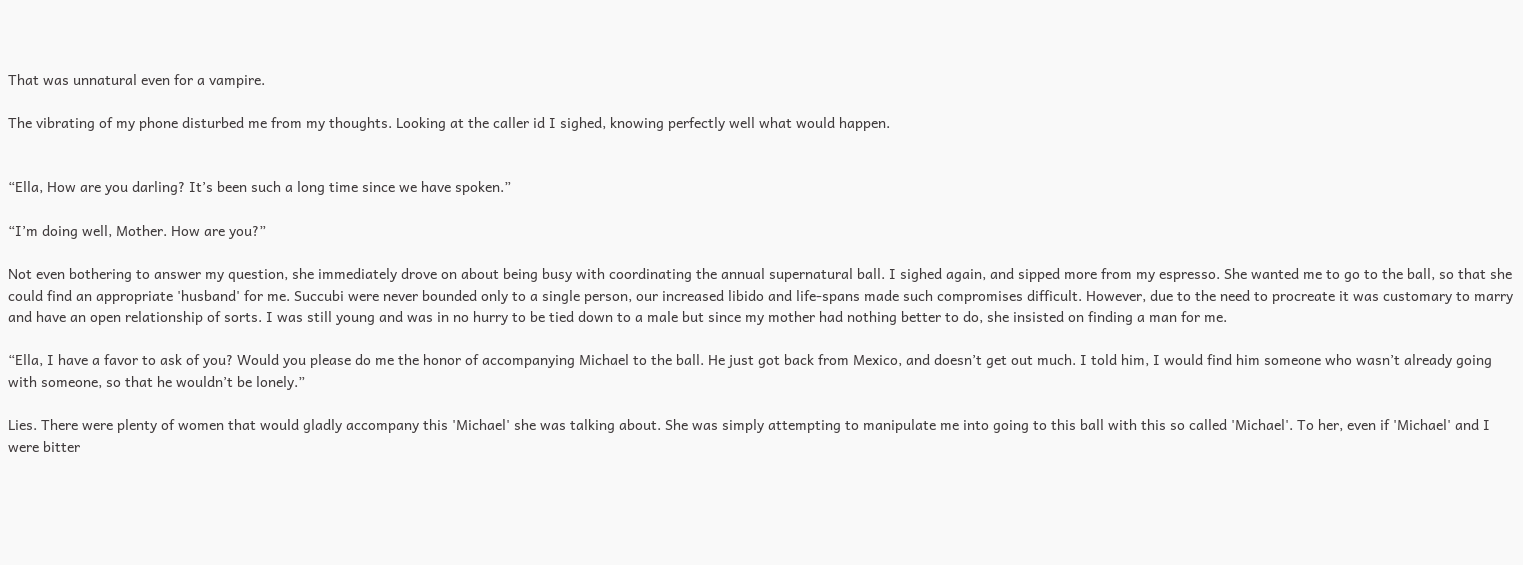That was unnatural even for a vampire.

The vibrating of my phone disturbed me from my thoughts. Looking at the caller id I sighed, knowing perfectly well what would happen.


“Ella, How are you darling? It’s been such a long time since we have spoken.”

“I’m doing well, Mother. How are you?”

Not even bothering to answer my question, she immediately drove on about being busy with coordinating the annual supernatural ball. I sighed again, and sipped more from my espresso. She wanted me to go to the ball, so that she could find an appropriate 'husband' for me. Succubi were never bounded only to a single person, our increased libido and life-spans made such compromises difficult. However, due to the need to procreate it was customary to marry and have an open relationship of sorts. I was still young and was in no hurry to be tied down to a male but since my mother had nothing better to do, she insisted on finding a man for me.

“Ella, I have a favor to ask of you? Would you please do me the honor of accompanying Michael to the ball. He just got back from Mexico, and doesn’t get out much. I told him, I would find him someone who wasn’t already going with someone, so that he wouldn’t be lonely.”

Lies. There were plenty of women that would gladly accompany this 'Michael' she was talking about. She was simply attempting to manipulate me into going to this ball with this so called 'Michael'. To her, even if 'Michael' and I were bitter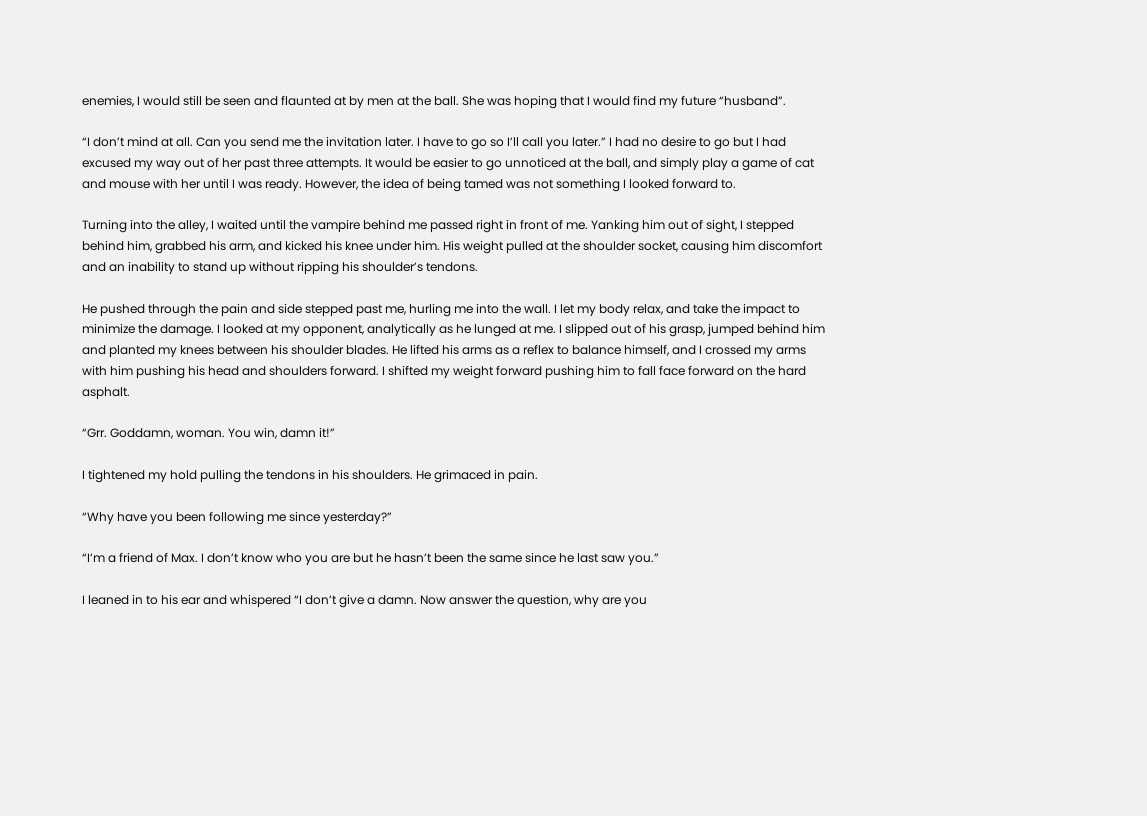enemies, I would still be seen and flaunted at by men at the ball. She was hoping that I would find my future “husband”.

“I don’t mind at all. Can you send me the invitation later. I have to go so I’ll call you later.” I had no desire to go but I had excused my way out of her past three attempts. It would be easier to go unnoticed at the ball, and simply play a game of cat and mouse with her until I was ready. However, the idea of being tamed was not something I looked forward to.

Turning into the alley, I waited until the vampire behind me passed right in front of me. Yanking him out of sight, I stepped behind him, grabbed his arm, and kicked his knee under him. His weight pulled at the shoulder socket, causing him discomfort and an inability to stand up without ripping his shoulder’s tendons.

He pushed through the pain and side stepped past me, hurling me into the wall. I let my body relax, and take the impact to minimize the damage. I looked at my opponent, analytically as he lunged at me. I slipped out of his grasp, jumped behind him and planted my knees between his shoulder blades. He lifted his arms as a reflex to balance himself, and I crossed my arms with him pushing his head and shoulders forward. I shifted my weight forward pushing him to fall face forward on the hard asphalt.

“Grr. Goddamn, woman. You win, damn it!”

I tightened my hold pulling the tendons in his shoulders. He grimaced in pain.

“Why have you been following me since yesterday?”

“I’m a friend of Max. I don’t know who you are but he hasn’t been the same since he last saw you.”

I leaned in to his ear and whispered “I don’t give a damn. Now answer the question, why are you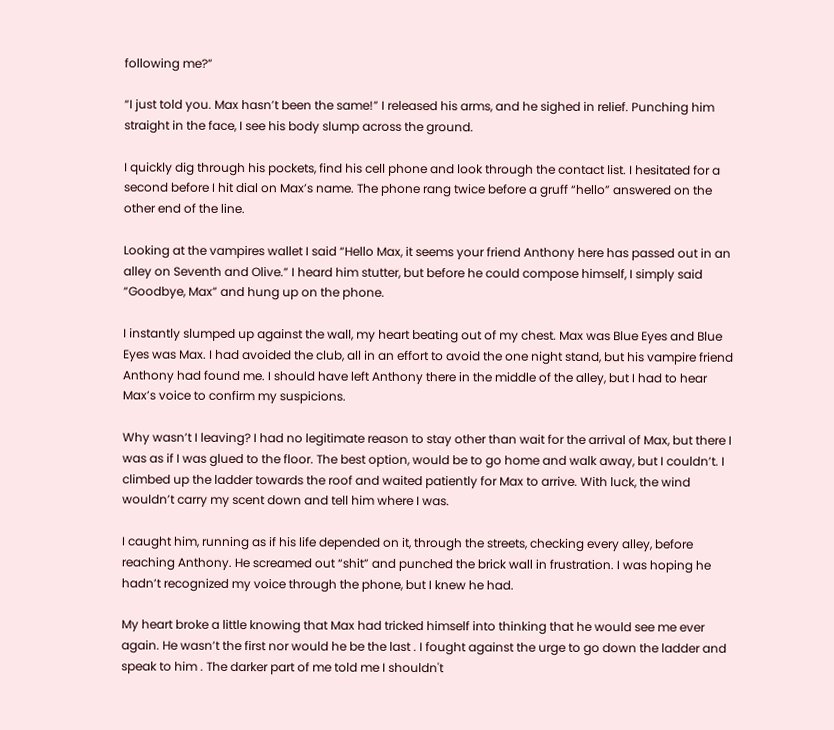following me?”

“I just told you. Max hasn’t been the same!” I released his arms, and he sighed in relief. Punching him straight in the face, I see his body slump across the ground.

I quickly dig through his pockets, find his cell phone and look through the contact list. I hesitated for a second before I hit dial on Max’s name. The phone rang twice before a gruff “hello” answered on the other end of the line.

Looking at the vampires wallet I said “Hello Max, it seems your friend Anthony here has passed out in an alley on Seventh and Olive.” I heard him stutter, but before he could compose himself, I simply said “Goodbye, Max” and hung up on the phone.

I instantly slumped up against the wall, my heart beating out of my chest. Max was Blue Eyes and Blue Eyes was Max. I had avoided the club, all in an effort to avoid the one night stand, but his vampire friend Anthony had found me. I should have left Anthony there in the middle of the alley, but I had to hear Max’s voice to confirm my suspicions.

Why wasn’t I leaving? I had no legitimate reason to stay other than wait for the arrival of Max, but there I was as if I was glued to the floor. The best option, would be to go home and walk away, but I couldn’t. I climbed up the ladder towards the roof and waited patiently for Max to arrive. With luck, the wind wouldn’t carry my scent down and tell him where I was.

I caught him, running as if his life depended on it, through the streets, checking every alley, before reaching Anthony. He screamed out “shit” and punched the brick wall in frustration. I was hoping he hadn’t recognized my voice through the phone, but I knew he had.

My heart broke a little knowing that Max had tricked himself into thinking that he would see me ever again. He wasn’t the first nor would he be the last . I fought against the urge to go down the ladder and speak to him . The darker part of me told me I shouldn't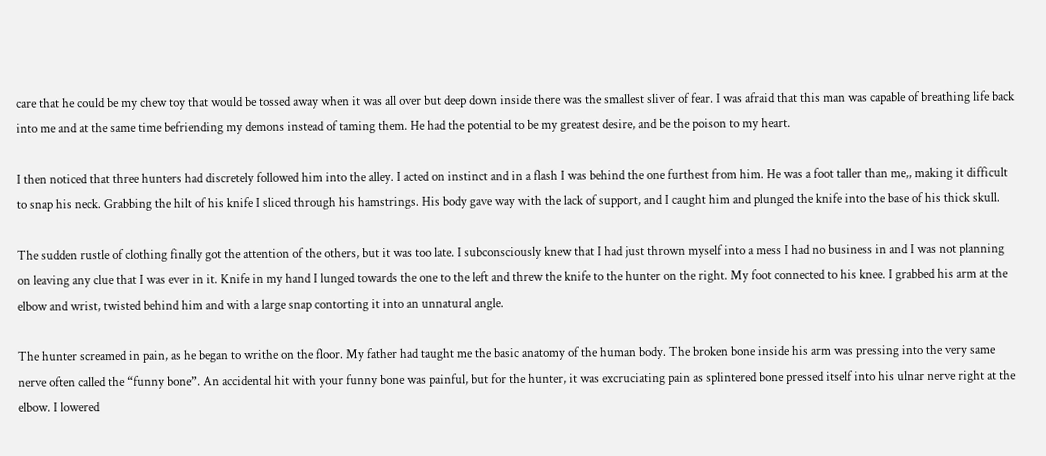care that he could be my chew toy that would be tossed away when it was all over but deep down inside there was the smallest sliver of fear. I was afraid that this man was capable of breathing life back into me and at the same time befriending my demons instead of taming them. He had the potential to be my greatest desire, and be the poison to my heart.

I then noticed that three hunters had discretely followed him into the alley. I acted on instinct and in a flash I was behind the one furthest from him. He was a foot taller than me,, making it difficult to snap his neck. Grabbing the hilt of his knife I sliced through his hamstrings. His body gave way with the lack of support, and I caught him and plunged the knife into the base of his thick skull.

The sudden rustle of clothing finally got the attention of the others, but it was too late. I subconsciously knew that I had just thrown myself into a mess I had no business in and I was not planning on leaving any clue that I was ever in it. Knife in my hand I lunged towards the one to the left and threw the knife to the hunter on the right. My foot connected to his knee. I grabbed his arm at the elbow and wrist, twisted behind him and with a large snap contorting it into an unnatural angle.

The hunter screamed in pain, as he began to writhe on the floor. My father had taught me the basic anatomy of the human body. The broken bone inside his arm was pressing into the very same nerve often called the “funny bone”. An accidental hit with your funny bone was painful, but for the hunter, it was excruciating pain as splintered bone pressed itself into his ulnar nerve right at the elbow. I lowered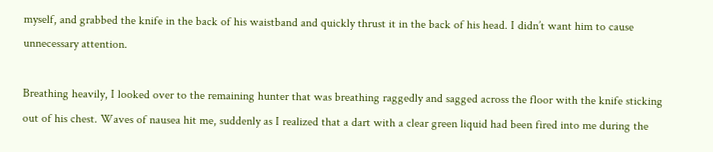myself, and grabbed the knife in the back of his waistband and quickly thrust it in the back of his head. I didn’t want him to cause unnecessary attention.

Breathing heavily, I looked over to the remaining hunter that was breathing raggedly and sagged across the floor with the knife sticking out of his chest. Waves of nausea hit me, suddenly as I realized that a dart with a clear green liquid had been fired into me during the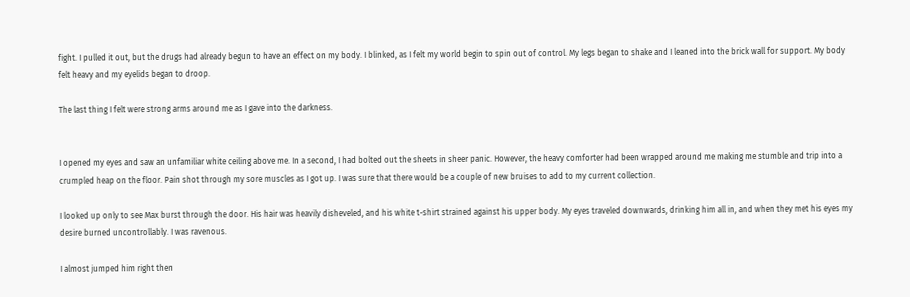fight. I pulled it out, but the drugs had already begun to have an effect on my body. I blinked, as I felt my world begin to spin out of control. My legs began to shake and I leaned into the brick wall for support. My body felt heavy and my eyelids began to droop.

The last thing I felt were strong arms around me as I gave into the darkness.


I opened my eyes and saw an unfamiliar white ceiling above me. In a second, I had bolted out the sheets in sheer panic. However, the heavy comforter had been wrapped around me making me stumble and trip into a crumpled heap on the floor. Pain shot through my sore muscles as I got up. I was sure that there would be a couple of new bruises to add to my current collection.

I looked up only to see Max burst through the door. His hair was heavily disheveled, and his white t-shirt strained against his upper body. My eyes traveled downwards, drinking him all in, and when they met his eyes my desire burned uncontrollably. I was ravenous.

I almost jumped him right then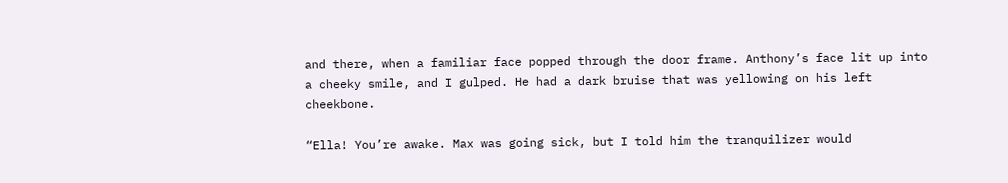and there, when a familiar face popped through the door frame. Anthony’s face lit up into a cheeky smile, and I gulped. He had a dark bruise that was yellowing on his left cheekbone.

“Ella! You’re awake. Max was going sick, but I told him the tranquilizer would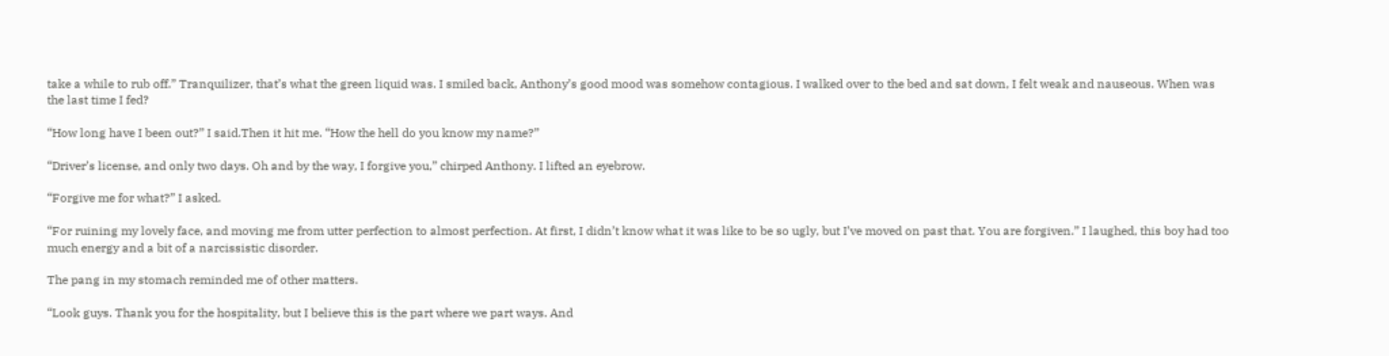take a while to rub off.” Tranquilizer, that’s what the green liquid was. I smiled back, Anthony’s good mood was somehow contagious. I walked over to the bed and sat down, I felt weak and nauseous. When was the last time I fed?

“How long have I been out?” I said.Then it hit me. “How the hell do you know my name?”

“Driver’s license, and only two days. Oh and by the way, I forgive you,” chirped Anthony. I lifted an eyebrow.

“Forgive me for what?” I asked.

“For ruining my lovely face, and moving me from utter perfection to almost perfection. At first, I didn’t know what it was like to be so ugly, but I’ve moved on past that. You are forgiven.” I laughed, this boy had too much energy and a bit of a narcissistic disorder.

The pang in my stomach reminded me of other matters.

“Look guys. Thank you for the hospitality, but I believe this is the part where we part ways. And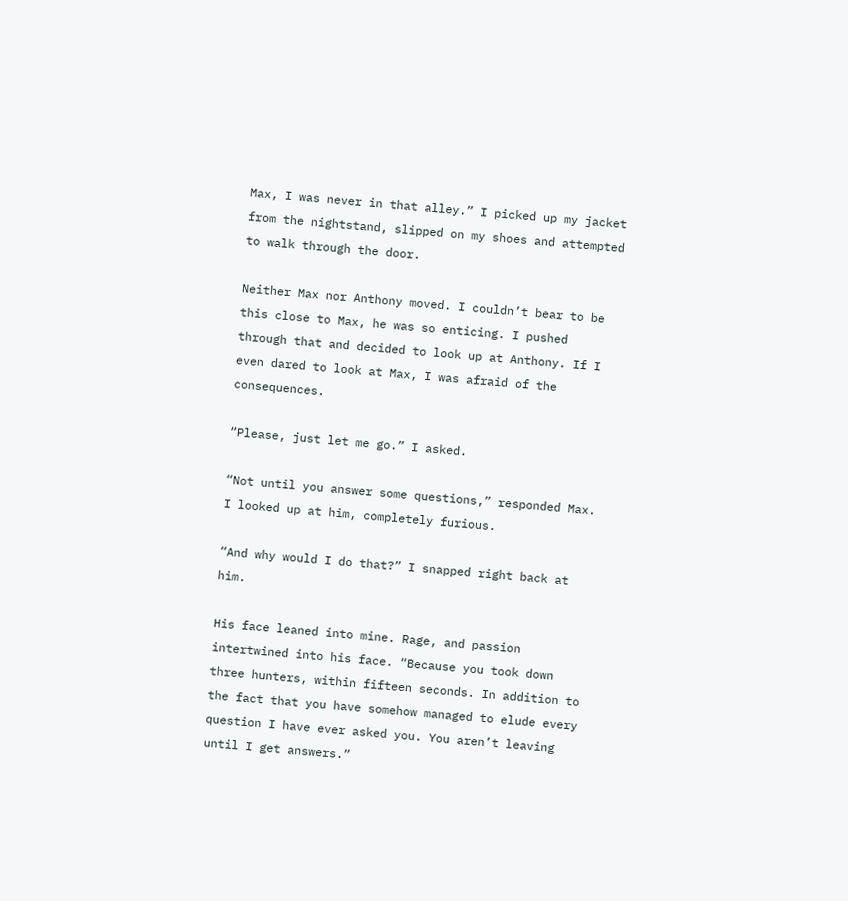Max, I was never in that alley.” I picked up my jacket from the nightstand, slipped on my shoes and attempted to walk through the door.

Neither Max nor Anthony moved. I couldn’t bear to be this close to Max, he was so enticing. I pushed through that and decided to look up at Anthony. If I even dared to look at Max, I was afraid of the consequences.

“Please, just let me go.” I asked.

“Not until you answer some questions,” responded Max. I looked up at him, completely furious.

“And why would I do that?” I snapped right back at him.

His face leaned into mine. Rage, and passion intertwined into his face. “Because you took down three hunters, within fifteen seconds. In addition to the fact that you have somehow managed to elude every question I have ever asked you. You aren’t leaving until I get answers.”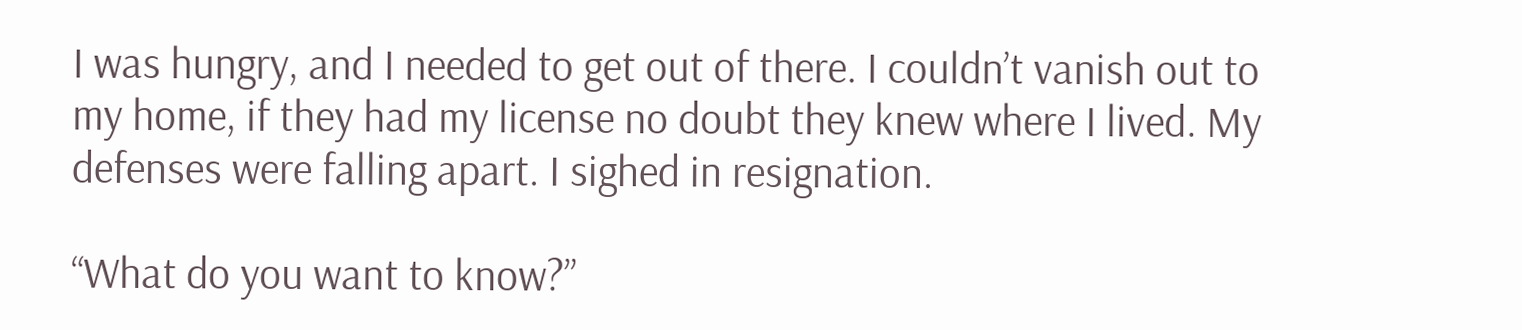I was hungry, and I needed to get out of there. I couldn’t vanish out to my home, if they had my license no doubt they knew where I lived. My defenses were falling apart. I sighed in resignation.

“What do you want to know?”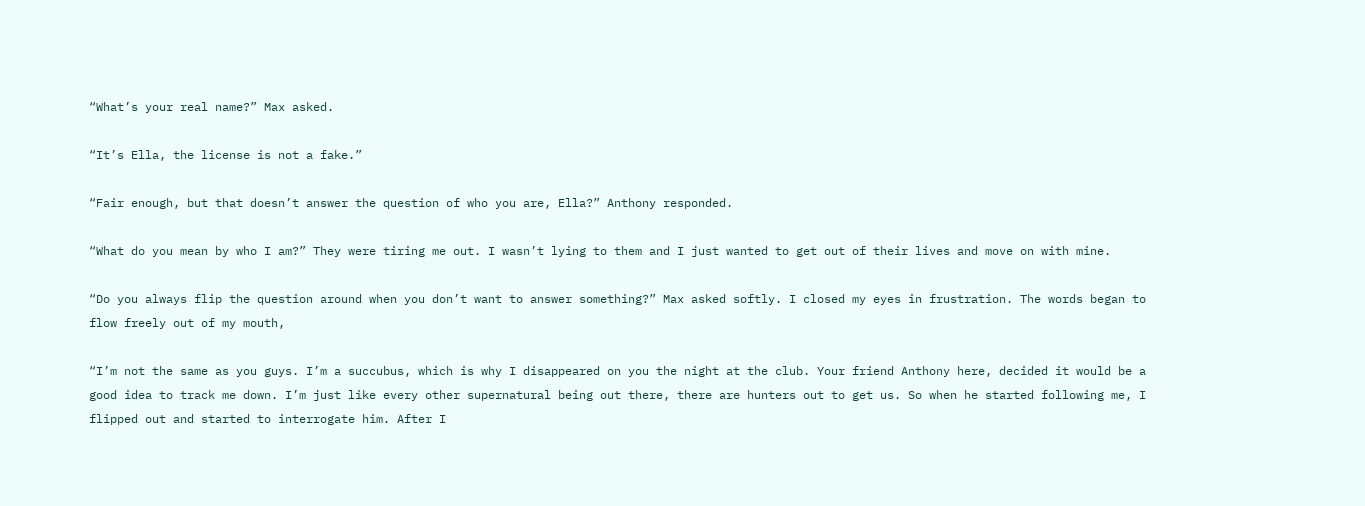“What’s your real name?” Max asked.

“It’s Ella, the license is not a fake.”

“Fair enough, but that doesn’t answer the question of who you are, Ella?” Anthony responded.

“What do you mean by who I am?” They were tiring me out. I wasn’t lying to them and I just wanted to get out of their lives and move on with mine.

“Do you always flip the question around when you don’t want to answer something?” Max asked softly. I closed my eyes in frustration. The words began to flow freely out of my mouth,

“I’m not the same as you guys. I’m a succubus, which is why I disappeared on you the night at the club. Your friend Anthony here, decided it would be a good idea to track me down. I’m just like every other supernatural being out there, there are hunters out to get us. So when he started following me, I flipped out and started to interrogate him. After I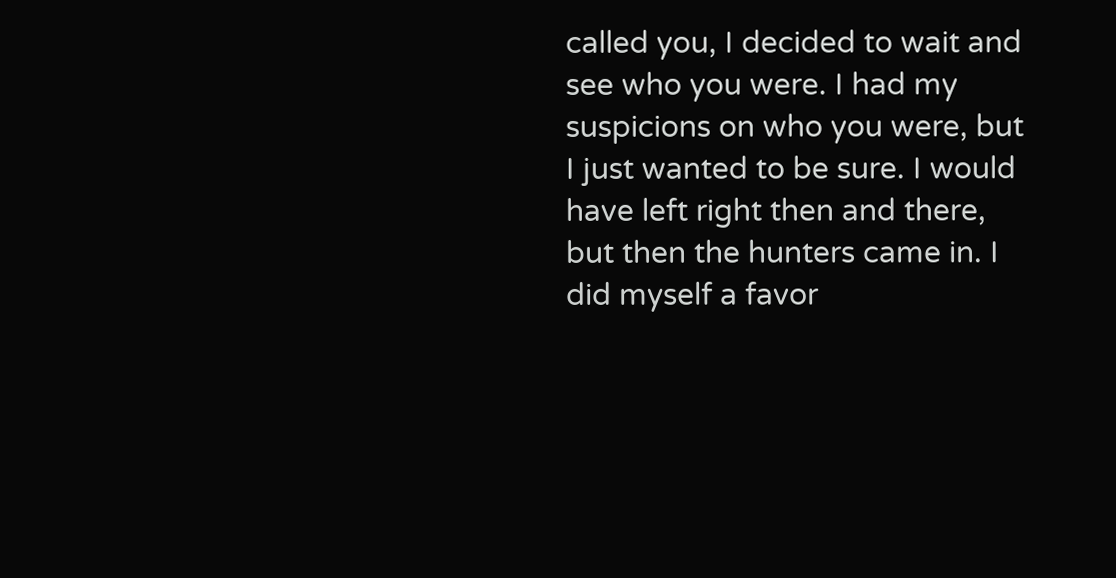called you, I decided to wait and see who you were. I had my suspicions on who you were, but I just wanted to be sure. I would have left right then and there, but then the hunters came in. I did myself a favor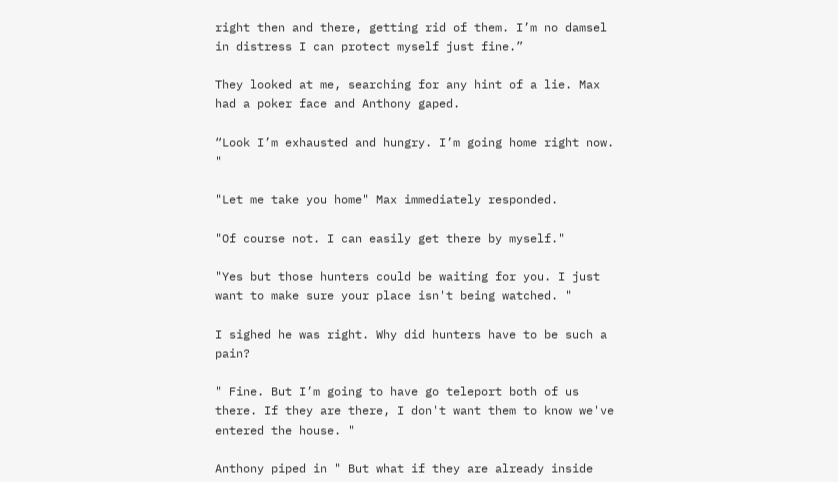right then and there, getting rid of them. I’m no damsel in distress I can protect myself just fine.”

They looked at me, searching for any hint of a lie. Max had a poker face and Anthony gaped.

“Look I’m exhausted and hungry. I’m going home right now. "

"Let me take you home" Max immediately responded.

"Of course not. I can easily get there by myself."

"Yes but those hunters could be waiting for you. I just want to make sure your place isn't being watched. "

I sighed he was right. Why did hunters have to be such a pain?

" Fine. But I’m going to have go teleport both of us there. If they are there, I don't want them to know we've entered the house. "

Anthony piped in " But what if they are already inside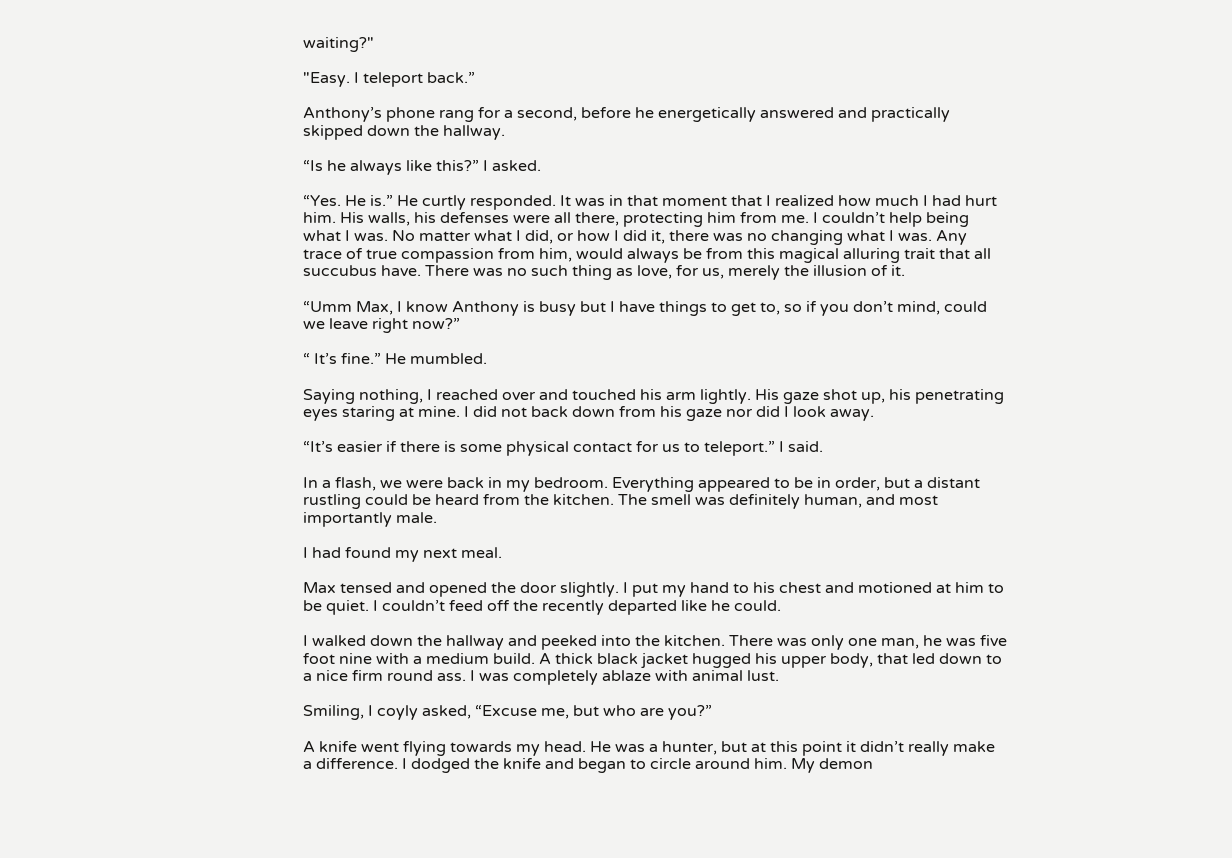waiting?"

"Easy. I teleport back.”

Anthony’s phone rang for a second, before he energetically answered and practically skipped down the hallway.

“Is he always like this?” I asked.

“Yes. He is.” He curtly responded. It was in that moment that I realized how much I had hurt him. His walls, his defenses were all there, protecting him from me. I couldn’t help being what I was. No matter what I did, or how I did it, there was no changing what I was. Any trace of true compassion from him, would always be from this magical alluring trait that all succubus have. There was no such thing as love, for us, merely the illusion of it.

“Umm Max, I know Anthony is busy but I have things to get to, so if you don’t mind, could we leave right now?”

“ It’s fine.” He mumbled.

Saying nothing, I reached over and touched his arm lightly. His gaze shot up, his penetrating eyes staring at mine. I did not back down from his gaze nor did I look away.

“It’s easier if there is some physical contact for us to teleport.” I said.

In a flash, we were back in my bedroom. Everything appeared to be in order, but a distant rustling could be heard from the kitchen. The smell was definitely human, and most importantly male.

I had found my next meal.

Max tensed and opened the door slightly. I put my hand to his chest and motioned at him to be quiet. I couldn’t feed off the recently departed like he could.

I walked down the hallway and peeked into the kitchen. There was only one man, he was five foot nine with a medium build. A thick black jacket hugged his upper body, that led down to a nice firm round ass. I was completely ablaze with animal lust.

Smiling, I coyly asked, “Excuse me, but who are you?”

A knife went flying towards my head. He was a hunter, but at this point it didn’t really make a difference. I dodged the knife and began to circle around him. My demon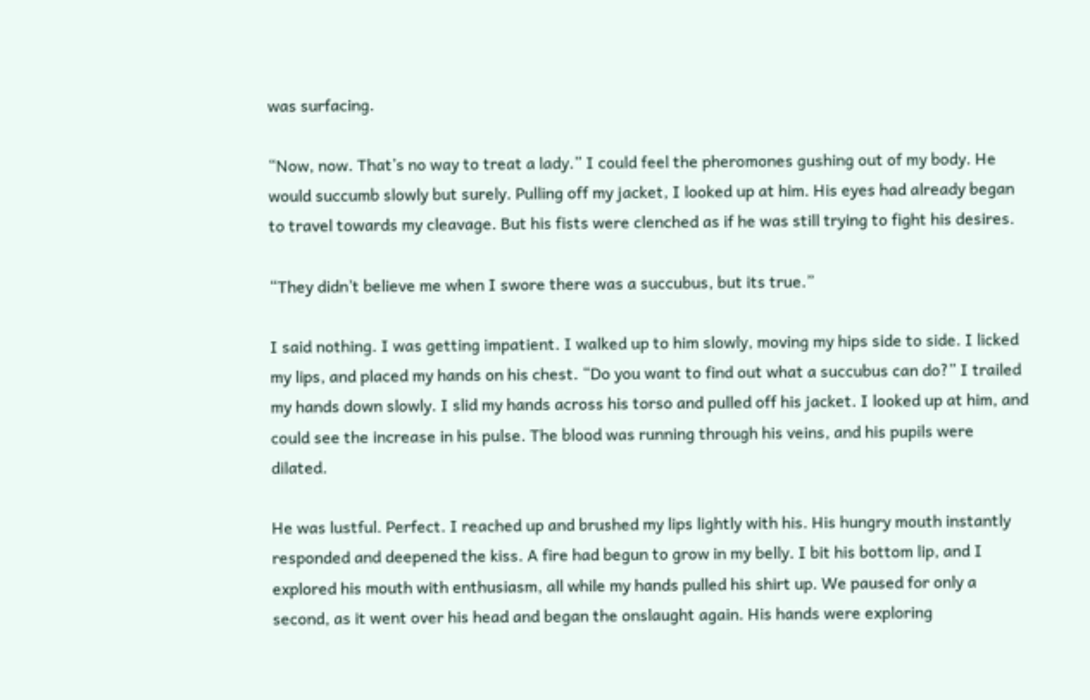was surfacing.

“Now, now. That’s no way to treat a lady.” I could feel the pheromones gushing out of my body. He would succumb slowly but surely. Pulling off my jacket, I looked up at him. His eyes had already began to travel towards my cleavage. But his fists were clenched as if he was still trying to fight his desires.

“They didn’t believe me when I swore there was a succubus, but its true.”

I said nothing. I was getting impatient. I walked up to him slowly, moving my hips side to side. I licked my lips, and placed my hands on his chest. “Do you want to find out what a succubus can do?” I trailed my hands down slowly. I slid my hands across his torso and pulled off his jacket. I looked up at him, and could see the increase in his pulse. The blood was running through his veins, and his pupils were dilated.

He was lustful. Perfect. I reached up and brushed my lips lightly with his. His hungry mouth instantly responded and deepened the kiss. A fire had begun to grow in my belly. I bit his bottom lip, and I explored his mouth with enthusiasm, all while my hands pulled his shirt up. We paused for only a second, as it went over his head and began the onslaught again. His hands were exploring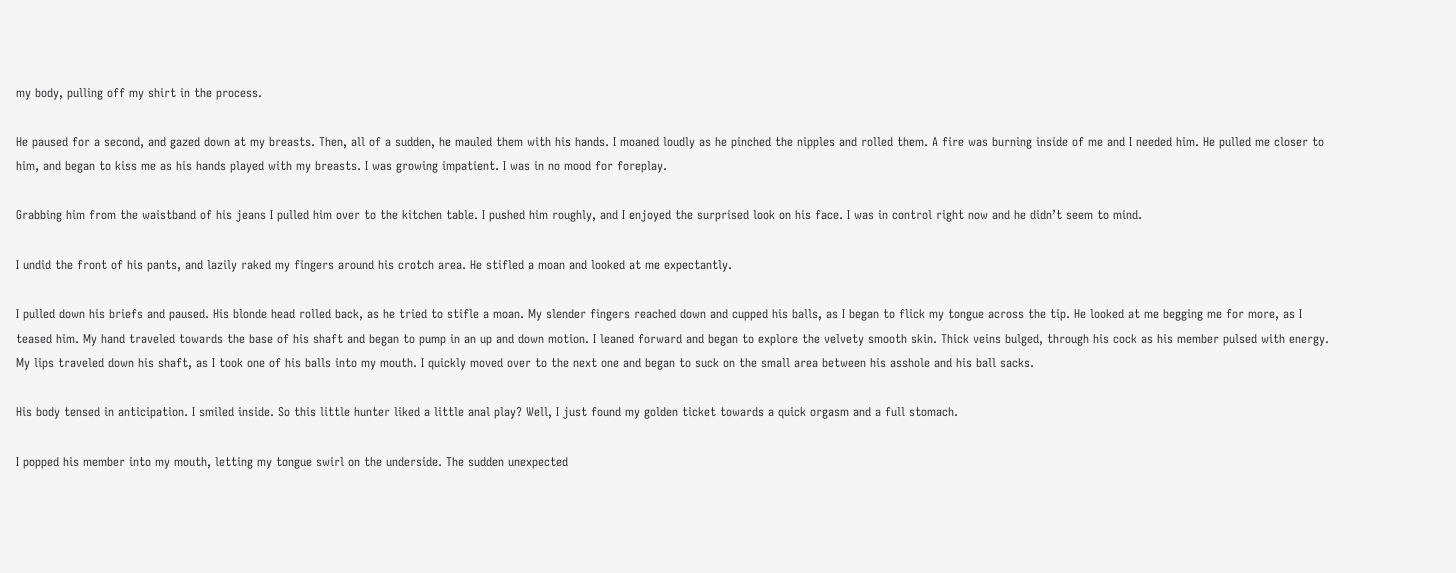my body, pulling off my shirt in the process.

He paused for a second, and gazed down at my breasts. Then, all of a sudden, he mauled them with his hands. I moaned loudly as he pinched the nipples and rolled them. A fire was burning inside of me and I needed him. He pulled me closer to him, and began to kiss me as his hands played with my breasts. I was growing impatient. I was in no mood for foreplay.

Grabbing him from the waistband of his jeans I pulled him over to the kitchen table. I pushed him roughly, and I enjoyed the surprised look on his face. I was in control right now and he didn’t seem to mind.

I undid the front of his pants, and lazily raked my fingers around his crotch area. He stifled a moan and looked at me expectantly.

I pulled down his briefs and paused. His blonde head rolled back, as he tried to stifle a moan. My slender fingers reached down and cupped his balls, as I began to flick my tongue across the tip. He looked at me begging me for more, as I teased him. My hand traveled towards the base of his shaft and began to pump in an up and down motion. I leaned forward and began to explore the velvety smooth skin. Thick veins bulged, through his cock as his member pulsed with energy. My lips traveled down his shaft, as I took one of his balls into my mouth. I quickly moved over to the next one and began to suck on the small area between his asshole and his ball sacks.

His body tensed in anticipation. I smiled inside. So this little hunter liked a little anal play? Well, I just found my golden ticket towards a quick orgasm and a full stomach.

I popped his member into my mouth, letting my tongue swirl on the underside. The sudden unexpected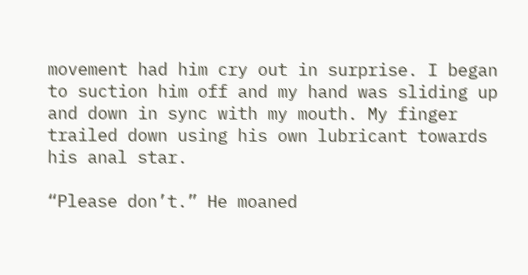movement had him cry out in surprise. I began to suction him off and my hand was sliding up and down in sync with my mouth. My finger trailed down using his own lubricant towards his anal star.

“Please don’t.” He moaned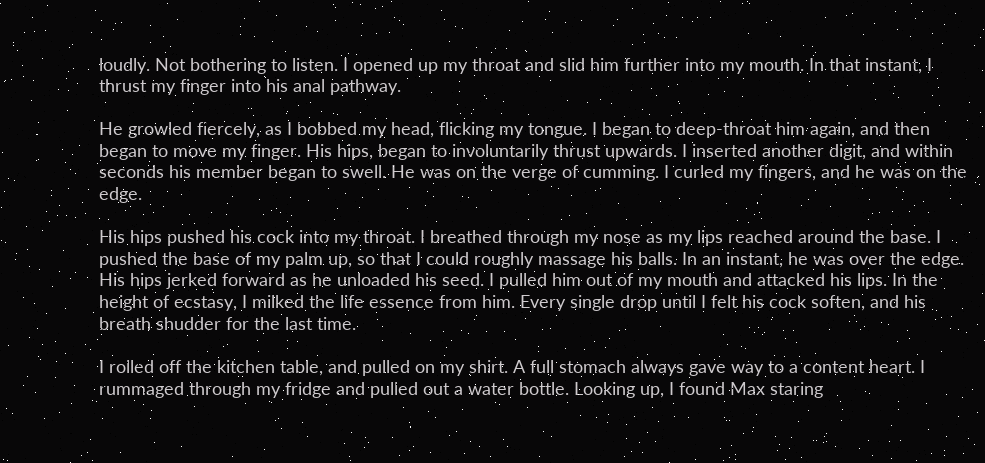loudly. Not bothering to listen. I opened up my throat and slid him further into my mouth. In that instant, I thrust my finger into his anal pathway.

He growled fiercely, as I bobbed my head, flicking my tongue. I began to deep-throat him again, and then began to move my finger. His hips, began to involuntarily thrust upwards. I inserted another digit, and within seconds his member began to swell. He was on the verge of cumming. I curled my fingers, and he was on the edge.

His hips pushed his cock into my throat. I breathed through my nose as my lips reached around the base. I pushed the base of my palm up, so that I could roughly massage his balls. In an instant, he was over the edge. His hips jerked forward as he unloaded his seed. I pulled him out of my mouth and attacked his lips. In the height of ecstasy, I milked the life essence from him. Every single drop until I felt his cock soften, and his breath shudder for the last time.

I rolled off the kitchen table, and pulled on my shirt. A full stomach always gave way to a content heart. I rummaged through my fridge and pulled out a water bottle. Looking up, I found Max staring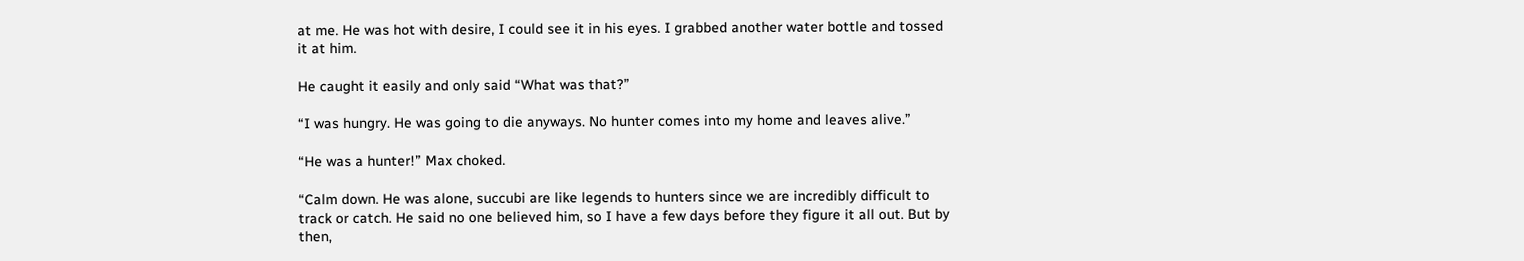at me. He was hot with desire, I could see it in his eyes. I grabbed another water bottle and tossed it at him.

He caught it easily and only said “What was that?”

“I was hungry. He was going to die anyways. No hunter comes into my home and leaves alive.”

“He was a hunter!” Max choked.

“Calm down. He was alone, succubi are like legends to hunters since we are incredibly difficult to track or catch. He said no one believed him, so I have a few days before they figure it all out. But by then,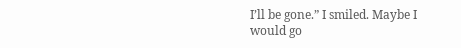I’ll be gone.” I smiled. Maybe I would go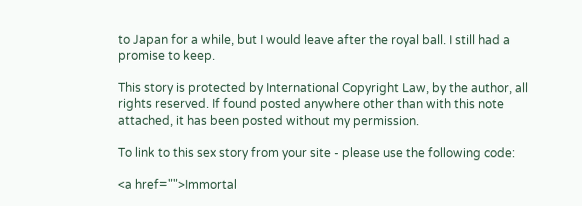to Japan for a while, but I would leave after the royal ball. I still had a promise to keep.

This story is protected by International Copyright Law, by the author, all rights reserved. If found posted anywhere other than with this note attached, it has been posted without my permission.

To link to this sex story from your site - please use the following code:

<a href="">Immortal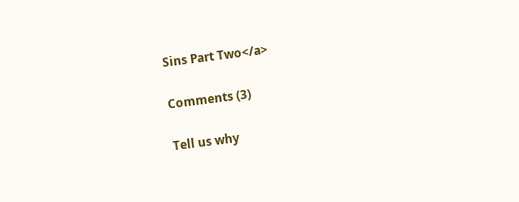Sins Part Two</a>

Comments (3)

Tell us why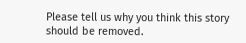Please tell us why you think this story should be removed.